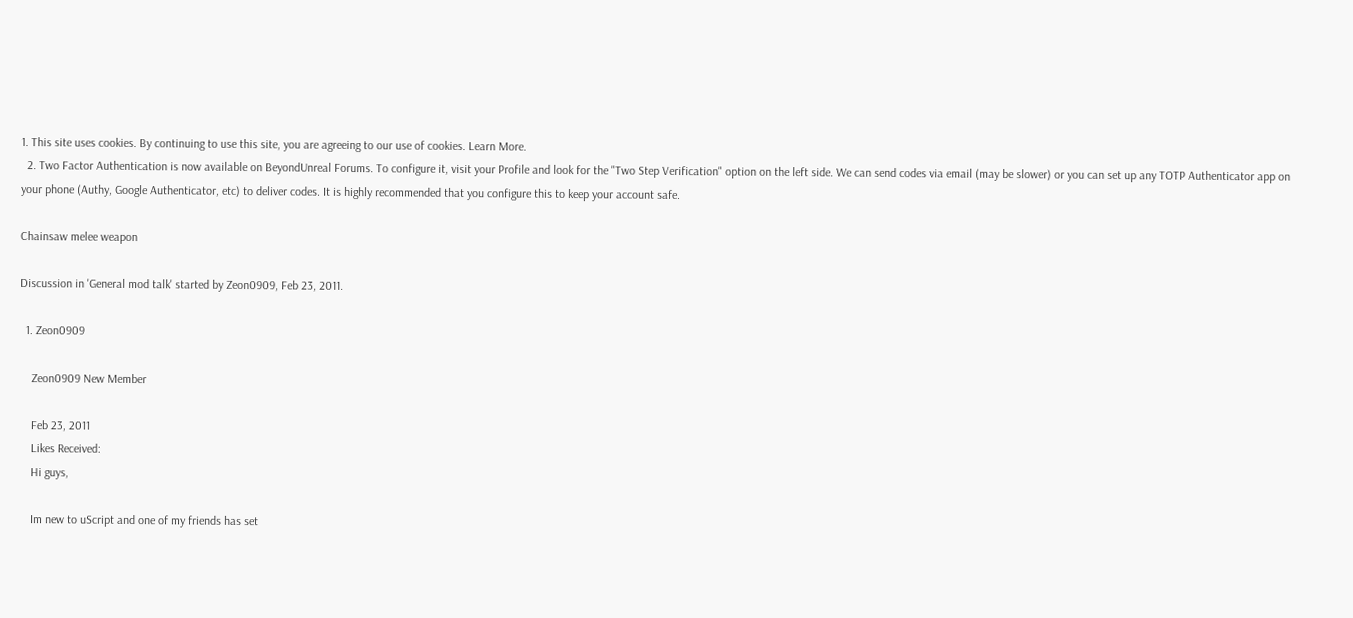1. This site uses cookies. By continuing to use this site, you are agreeing to our use of cookies. Learn More.
  2. Two Factor Authentication is now available on BeyondUnreal Forums. To configure it, visit your Profile and look for the "Two Step Verification" option on the left side. We can send codes via email (may be slower) or you can set up any TOTP Authenticator app on your phone (Authy, Google Authenticator, etc) to deliver codes. It is highly recommended that you configure this to keep your account safe.

Chainsaw melee weapon

Discussion in 'General mod talk' started by Zeon0909, Feb 23, 2011.

  1. Zeon0909

    Zeon0909 New Member

    Feb 23, 2011
    Likes Received:
    Hi guys,

    Im new to uScript and one of my friends has set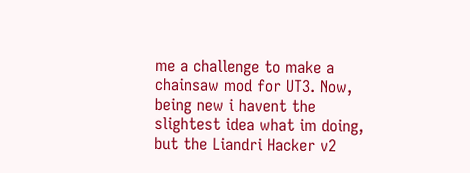me a challenge to make a chainsaw mod for UT3. Now, being new i havent the slightest idea what im doing, but the Liandri Hacker v2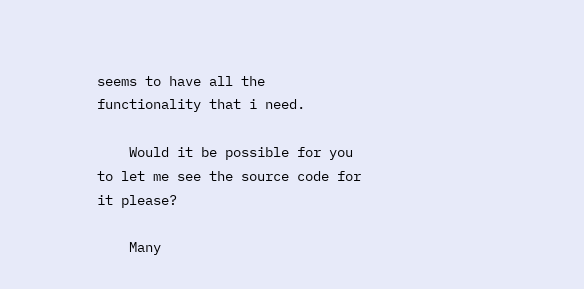seems to have all the functionality that i need.

    Would it be possible for you to let me see the source code for it please?

    Many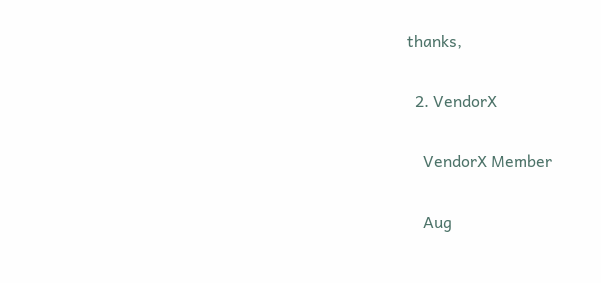thanks,

  2. VendorX

    VendorX Member

    Aug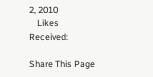2, 2010
    Likes Received:

Share This Page